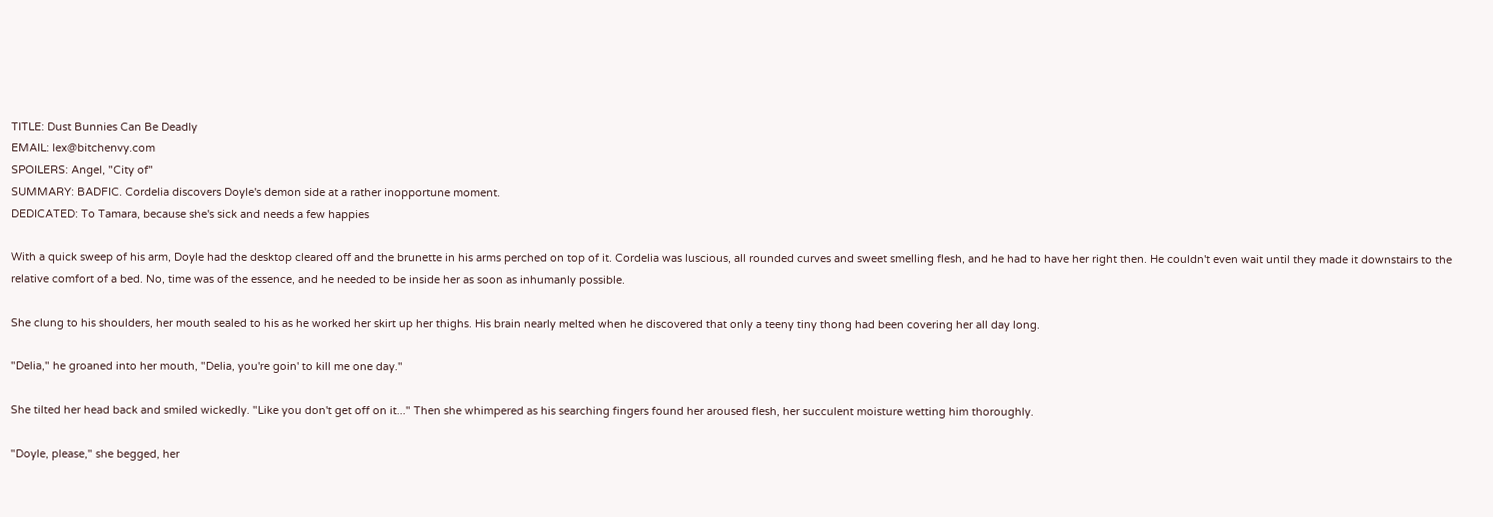TITLE: Dust Bunnies Can Be Deadly
EMAIL: lex@bitchenvy.com
SPOILERS: Angel, "City of"
SUMMARY: BADFIC. Cordelia discovers Doyle's demon side at a rather inopportune moment.
DEDICATED: To Tamara, because she's sick and needs a few happies

With a quick sweep of his arm, Doyle had the desktop cleared off and the brunette in his arms perched on top of it. Cordelia was luscious, all rounded curves and sweet smelling flesh, and he had to have her right then. He couldn't even wait until they made it downstairs to the relative comfort of a bed. No, time was of the essence, and he needed to be inside her as soon as inhumanly possible.

She clung to his shoulders, her mouth sealed to his as he worked her skirt up her thighs. His brain nearly melted when he discovered that only a teeny tiny thong had been covering her all day long.

"Delia," he groaned into her mouth, "Delia, you're goin' to kill me one day."

She tilted her head back and smiled wickedly. "Like you don't get off on it..." Then she whimpered as his searching fingers found her aroused flesh, her succulent moisture wetting him thoroughly.

"Doyle, please," she begged, her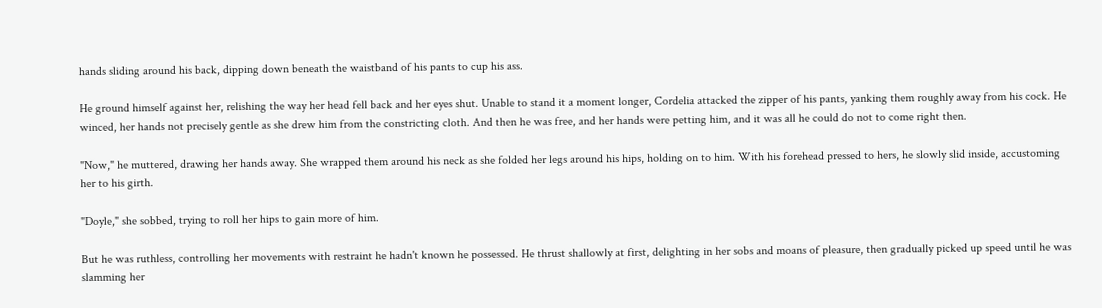hands sliding around his back, dipping down beneath the waistband of his pants to cup his ass.

He ground himself against her, relishing the way her head fell back and her eyes shut. Unable to stand it a moment longer, Cordelia attacked the zipper of his pants, yanking them roughly away from his cock. He winced, her hands not precisely gentle as she drew him from the constricting cloth. And then he was free, and her hands were petting him, and it was all he could do not to come right then.

"Now," he muttered, drawing her hands away. She wrapped them around his neck as she folded her legs around his hips, holding on to him. With his forehead pressed to hers, he slowly slid inside, accustoming her to his girth.

"Doyle," she sobbed, trying to roll her hips to gain more of him.

But he was ruthless, controlling her movements with restraint he hadn't known he possessed. He thrust shallowly at first, delighting in her sobs and moans of pleasure, then gradually picked up speed until he was slamming her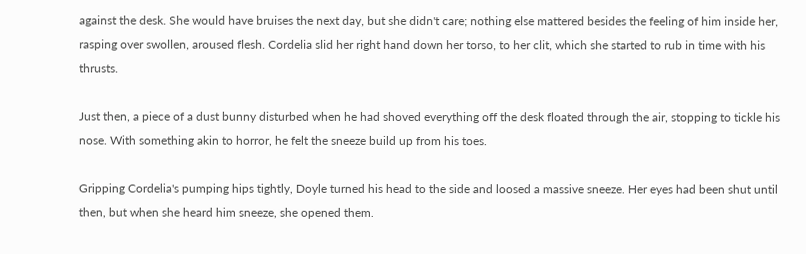against the desk. She would have bruises the next day, but she didn't care; nothing else mattered besides the feeling of him inside her, rasping over swollen, aroused flesh. Cordelia slid her right hand down her torso, to her clit, which she started to rub in time with his thrusts.

Just then, a piece of a dust bunny disturbed when he had shoved everything off the desk floated through the air, stopping to tickle his nose. With something akin to horror, he felt the sneeze build up from his toes.

Gripping Cordelia's pumping hips tightly, Doyle turned his head to the side and loosed a massive sneeze. Her eyes had been shut until then, but when she heard him sneeze, she opened them.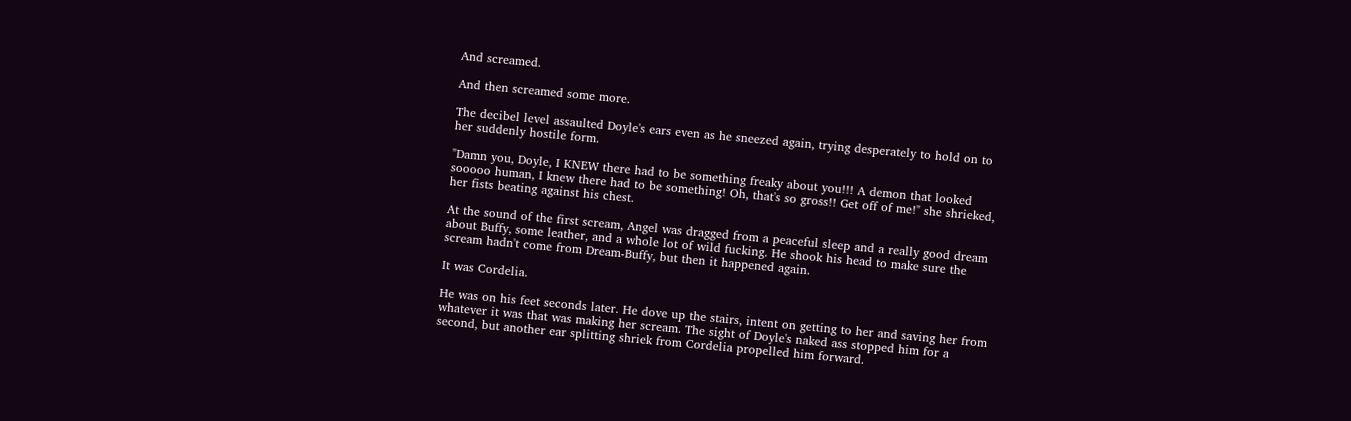And screamed.

And then screamed some more.

The decibel level assaulted Doyle's ears even as he sneezed again, trying desperately to hold on to her suddenly hostile form.

"Damn you, Doyle, I KNEW there had to be something freaky about you!!! A demon that looked sooooo human, I knew there had to be something! Oh, that's so gross!! Get off of me!" she shrieked, her fists beating against his chest.

At the sound of the first scream, Angel was dragged from a peaceful sleep and a really good dream about Buffy, some leather, and a whole lot of wild fucking. He shook his head to make sure the scream hadn't come from Dream-Buffy, but then it happened again.

It was Cordelia.

He was on his feet seconds later. He dove up the stairs, intent on getting to her and saving her from whatever it was that was making her scream. The sight of Doyle's naked ass stopped him for a second, but another ear splitting shriek from Cordelia propelled him forward.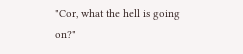"Cor, what the hell is going on?"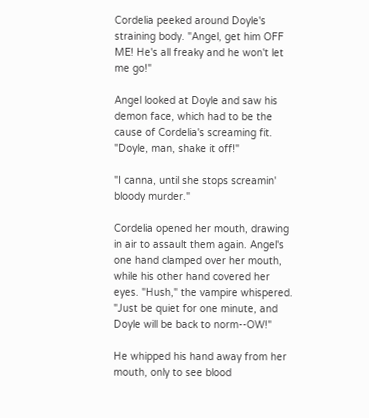Cordelia peeked around Doyle's straining body. "Angel, get him OFF ME! He's all freaky and he won't let me go!"

Angel looked at Doyle and saw his demon face, which had to be the cause of Cordelia's screaming fit. "Doyle, man, shake it off!"

"I canna, until she stops screamin' bloody murder."

Cordelia opened her mouth, drawing in air to assault them again. Angel's one hand clamped over her mouth, while his other hand covered her eyes. "Hush," the vampire whispered. "Just be quiet for one minute, and Doyle will be back to norm--OW!"

He whipped his hand away from her mouth, only to see blood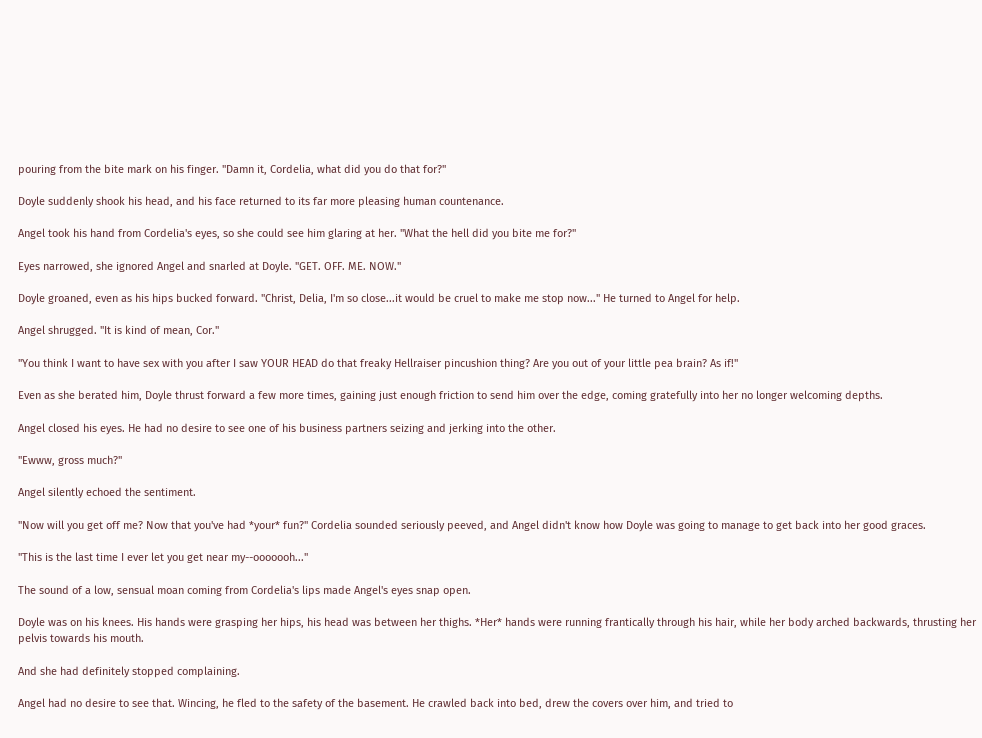pouring from the bite mark on his finger. "Damn it, Cordelia, what did you do that for?"

Doyle suddenly shook his head, and his face returned to its far more pleasing human countenance.

Angel took his hand from Cordelia's eyes, so she could see him glaring at her. "What the hell did you bite me for?"

Eyes narrowed, she ignored Angel and snarled at Doyle. "GET. OFF. ME. NOW."

Doyle groaned, even as his hips bucked forward. "Christ, Delia, I'm so close...it would be cruel to make me stop now..." He turned to Angel for help.

Angel shrugged. "It is kind of mean, Cor."

"You think I want to have sex with you after I saw YOUR HEAD do that freaky Hellraiser pincushion thing? Are you out of your little pea brain? As if!"

Even as she berated him, Doyle thrust forward a few more times, gaining just enough friction to send him over the edge, coming gratefully into her no longer welcoming depths.

Angel closed his eyes. He had no desire to see one of his business partners seizing and jerking into the other.

"Ewww, gross much?"

Angel silently echoed the sentiment.

"Now will you get off me? Now that you've had *your* fun?" Cordelia sounded seriously peeved, and Angel didn't know how Doyle was going to manage to get back into her good graces.

"This is the last time I ever let you get near my--ooooooh..."

The sound of a low, sensual moan coming from Cordelia's lips made Angel's eyes snap open.

Doyle was on his knees. His hands were grasping her hips, his head was between her thighs. *Her* hands were running frantically through his hair, while her body arched backwards, thrusting her pelvis towards his mouth.

And she had definitely stopped complaining.

Angel had no desire to see that. Wincing, he fled to the safety of the basement. He crawled back into bed, drew the covers over him, and tried to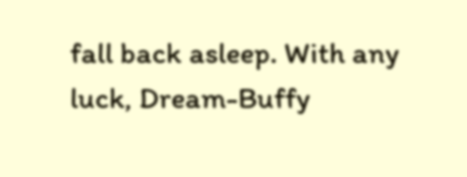fall back asleep. With any luck, Dream-Buffy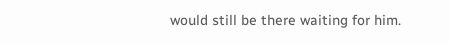would still be there waiting for him.